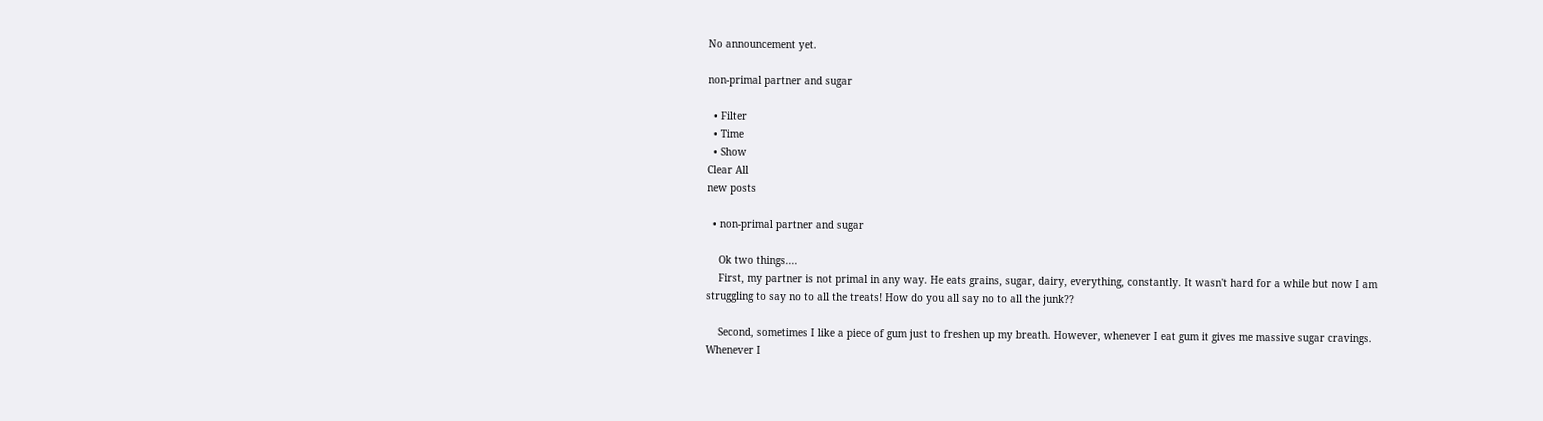No announcement yet.

non-primal partner and sugar

  • Filter
  • Time
  • Show
Clear All
new posts

  • non-primal partner and sugar

    Ok two things....
    First, my partner is not primal in any way. He eats grains, sugar, dairy, everything, constantly. It wasn't hard for a while but now I am struggling to say no to all the treats! How do you all say no to all the junk??

    Second, sometimes I like a piece of gum just to freshen up my breath. However, whenever I eat gum it gives me massive sugar cravings. Whenever I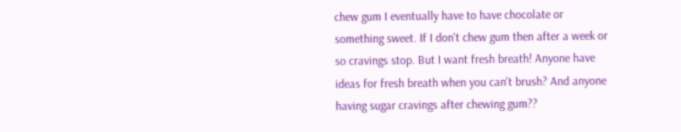chew gum I eventually have to have chocolate or something sweet. If I don't chew gum then after a week or so cravings stop. But I want fresh breath! Anyone have ideas for fresh breath when you can't brush? And anyone having sugar cravings after chewing gum??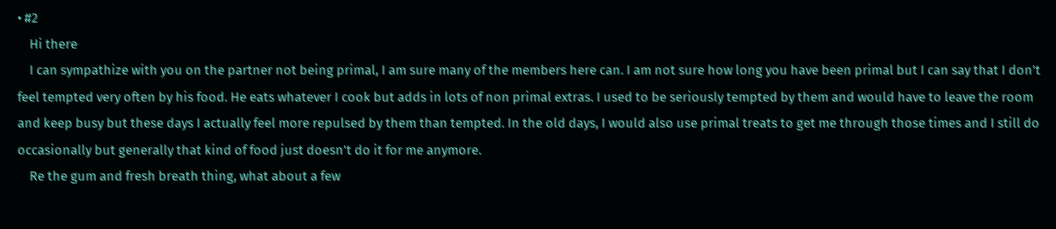• #2
    Hi there
    I can sympathize with you on the partner not being primal, I am sure many of the members here can. I am not sure how long you have been primal but I can say that I don't feel tempted very often by his food. He eats whatever I cook but adds in lots of non primal extras. I used to be seriously tempted by them and would have to leave the room and keep busy but these days I actually feel more repulsed by them than tempted. In the old days, I would also use primal treats to get me through those times and I still do occasionally but generally that kind of food just doesn't do it for me anymore.
    Re the gum and fresh breath thing, what about a few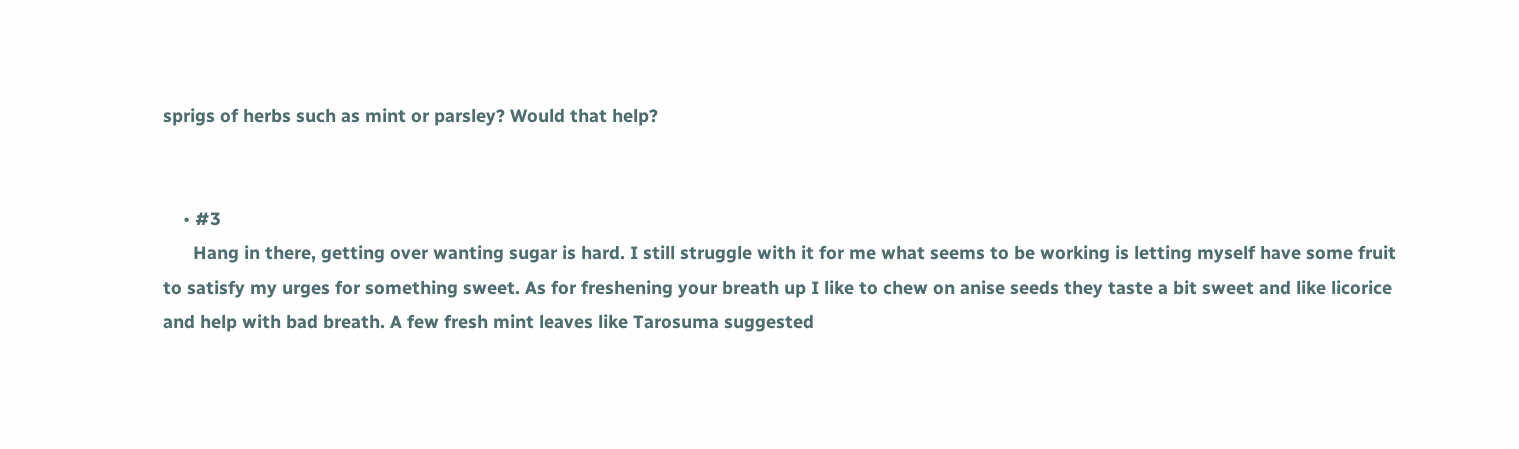sprigs of herbs such as mint or parsley? Would that help?


    • #3
      Hang in there, getting over wanting sugar is hard. I still struggle with it for me what seems to be working is letting myself have some fruit to satisfy my urges for something sweet. As for freshening your breath up I like to chew on anise seeds they taste a bit sweet and like licorice and help with bad breath. A few fresh mint leaves like Tarosuma suggested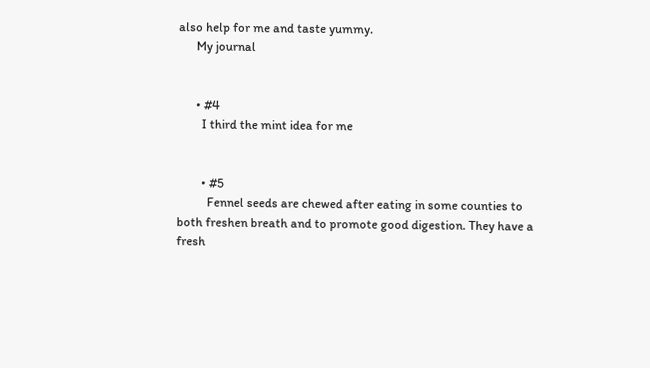also help for me and taste yummy.
      My journal


      • #4
        I third the mint idea for me


        • #5
          Fennel seeds are chewed after eating in some counties to both freshen breath and to promote good digestion. They have a fresh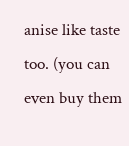anise like taste too. (you can even buy them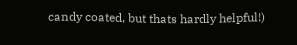candy coated, but thats hardly helpful!)